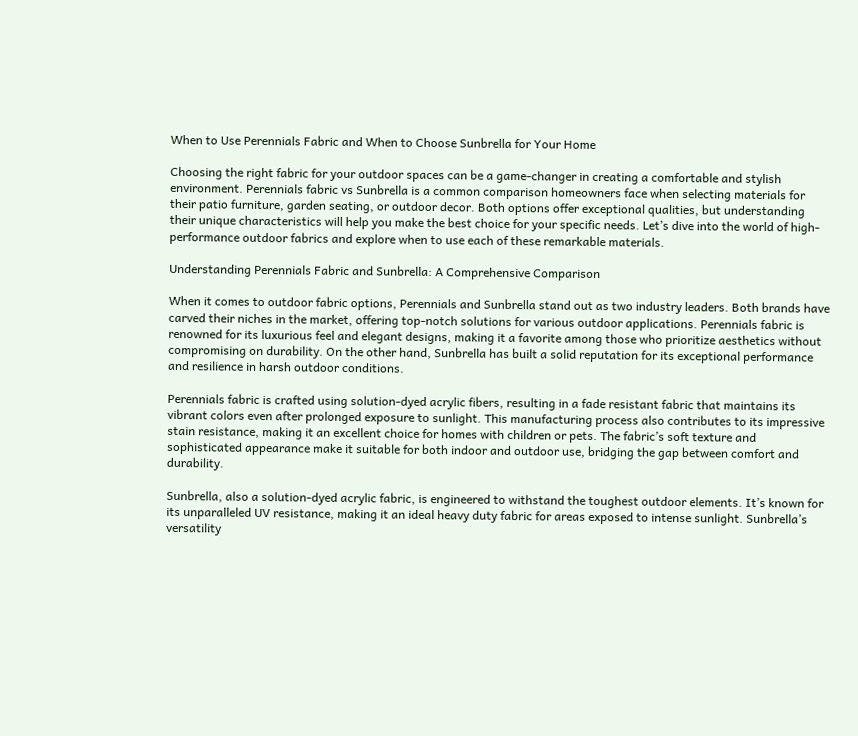When to Use Perennials Fabric and When to Choose Sunbrella for Your Home

Choosing the right fabric for your outdoor spaces can be a game-changer in creating a comfortable and stylish environment. Perennials fabric vs Sunbrella is a common comparison homeowners face when selecting materials for their patio furniture, garden seating, or outdoor decor. Both options offer exceptional qualities, but understanding their unique characteristics will help you make the best choice for your specific needs. Let’s dive into the world of high-performance outdoor fabrics and explore when to use each of these remarkable materials.

Understanding Perennials Fabric and Sunbrella: A Comprehensive Comparison

When it comes to outdoor fabric options, Perennials and Sunbrella stand out as two industry leaders. Both brands have carved their niches in the market, offering top-notch solutions for various outdoor applications. Perennials fabric is renowned for its luxurious feel and elegant designs, making it a favorite among those who prioritize aesthetics without compromising on durability. On the other hand, Sunbrella has built a solid reputation for its exceptional performance and resilience in harsh outdoor conditions.

Perennials fabric is crafted using solution-dyed acrylic fibers, resulting in a fade resistant fabric that maintains its vibrant colors even after prolonged exposure to sunlight. This manufacturing process also contributes to its impressive stain resistance, making it an excellent choice for homes with children or pets. The fabric’s soft texture and sophisticated appearance make it suitable for both indoor and outdoor use, bridging the gap between comfort and durability.

Sunbrella, also a solution-dyed acrylic fabric, is engineered to withstand the toughest outdoor elements. It’s known for its unparalleled UV resistance, making it an ideal heavy duty fabric for areas exposed to intense sunlight. Sunbrella’s versatility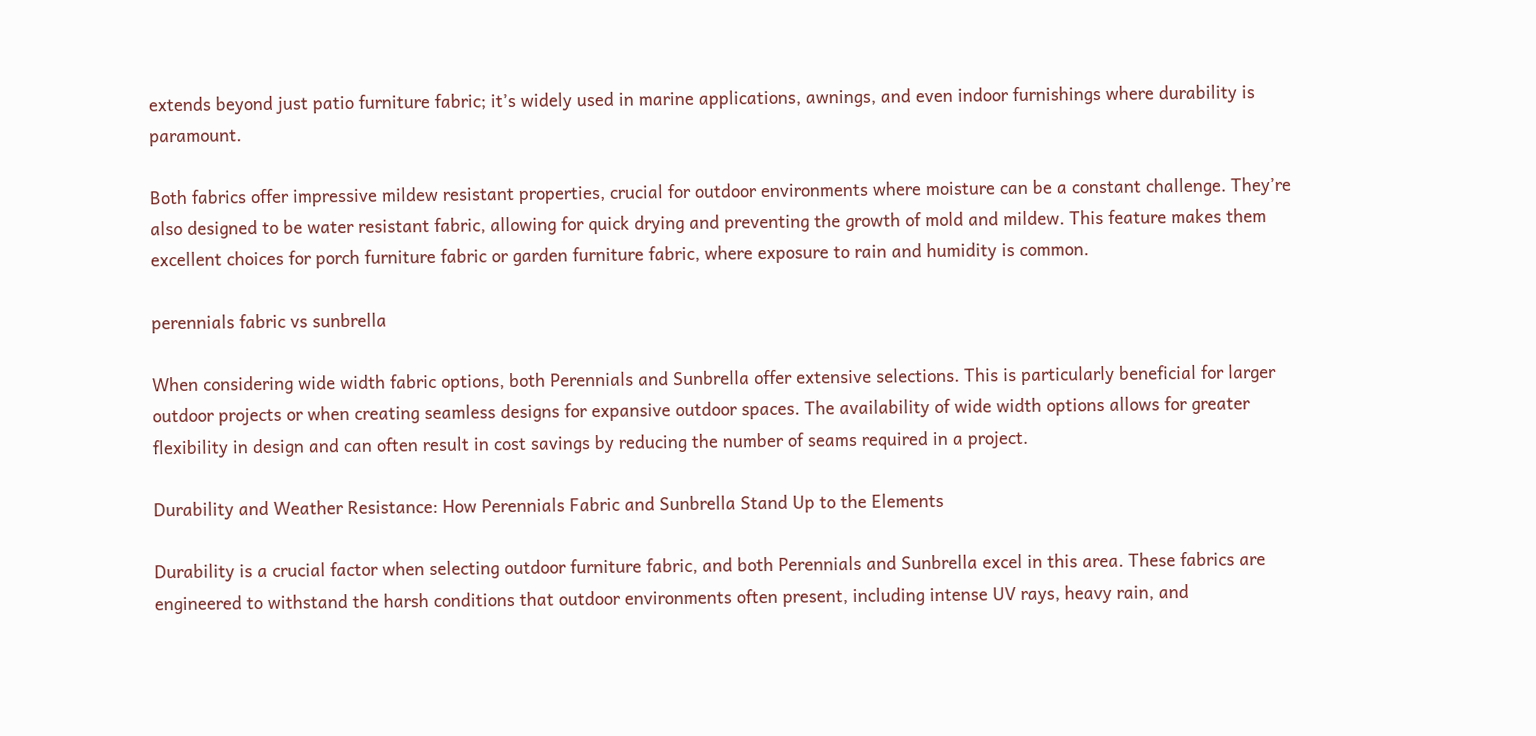extends beyond just patio furniture fabric; it’s widely used in marine applications, awnings, and even indoor furnishings where durability is paramount.

Both fabrics offer impressive mildew resistant properties, crucial for outdoor environments where moisture can be a constant challenge. They’re also designed to be water resistant fabric, allowing for quick drying and preventing the growth of mold and mildew. This feature makes them excellent choices for porch furniture fabric or garden furniture fabric, where exposure to rain and humidity is common.

perennials fabric vs sunbrella

When considering wide width fabric options, both Perennials and Sunbrella offer extensive selections. This is particularly beneficial for larger outdoor projects or when creating seamless designs for expansive outdoor spaces. The availability of wide width options allows for greater flexibility in design and can often result in cost savings by reducing the number of seams required in a project.

Durability and Weather Resistance: How Perennials Fabric and Sunbrella Stand Up to the Elements

Durability is a crucial factor when selecting outdoor furniture fabric, and both Perennials and Sunbrella excel in this area. These fabrics are engineered to withstand the harsh conditions that outdoor environments often present, including intense UV rays, heavy rain, and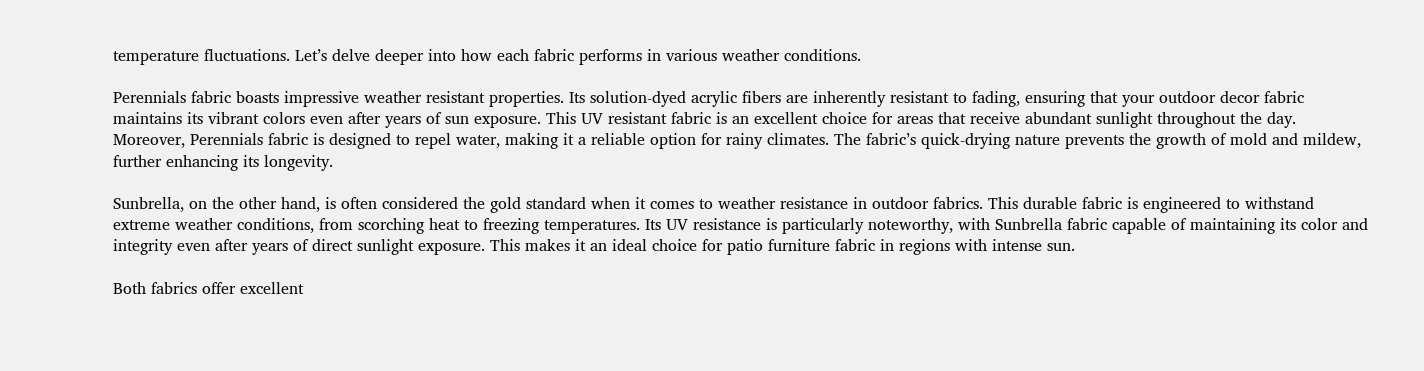temperature fluctuations. Let’s delve deeper into how each fabric performs in various weather conditions.

Perennials fabric boasts impressive weather resistant properties. Its solution-dyed acrylic fibers are inherently resistant to fading, ensuring that your outdoor decor fabric maintains its vibrant colors even after years of sun exposure. This UV resistant fabric is an excellent choice for areas that receive abundant sunlight throughout the day. Moreover, Perennials fabric is designed to repel water, making it a reliable option for rainy climates. The fabric’s quick-drying nature prevents the growth of mold and mildew, further enhancing its longevity.

Sunbrella, on the other hand, is often considered the gold standard when it comes to weather resistance in outdoor fabrics. This durable fabric is engineered to withstand extreme weather conditions, from scorching heat to freezing temperatures. Its UV resistance is particularly noteworthy, with Sunbrella fabric capable of maintaining its color and integrity even after years of direct sunlight exposure. This makes it an ideal choice for patio furniture fabric in regions with intense sun.

Both fabrics offer excellent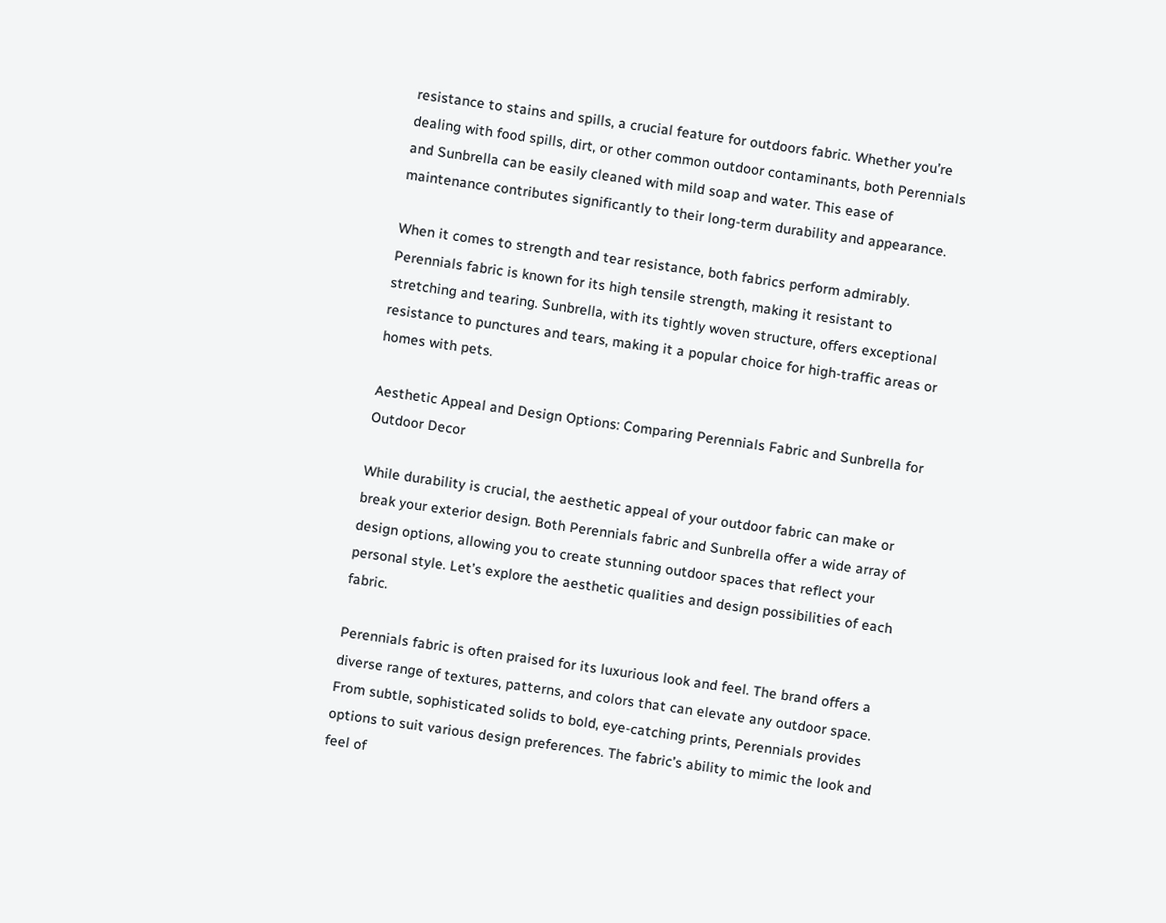resistance to stains and spills, a crucial feature for outdoors fabric. Whether you’re dealing with food spills, dirt, or other common outdoor contaminants, both Perennials and Sunbrella can be easily cleaned with mild soap and water. This ease of maintenance contributes significantly to their long-term durability and appearance.

When it comes to strength and tear resistance, both fabrics perform admirably. Perennials fabric is known for its high tensile strength, making it resistant to stretching and tearing. Sunbrella, with its tightly woven structure, offers exceptional resistance to punctures and tears, making it a popular choice for high-traffic areas or homes with pets.

Aesthetic Appeal and Design Options: Comparing Perennials Fabric and Sunbrella for Outdoor Decor

While durability is crucial, the aesthetic appeal of your outdoor fabric can make or break your exterior design. Both Perennials fabric and Sunbrella offer a wide array of design options, allowing you to create stunning outdoor spaces that reflect your personal style. Let’s explore the aesthetic qualities and design possibilities of each fabric.

Perennials fabric is often praised for its luxurious look and feel. The brand offers a diverse range of textures, patterns, and colors that can elevate any outdoor space. From subtle, sophisticated solids to bold, eye-catching prints, Perennials provides options to suit various design preferences. The fabric’s ability to mimic the look and feel of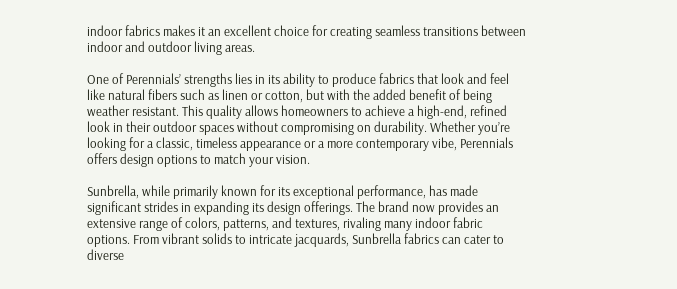indoor fabrics makes it an excellent choice for creating seamless transitions between indoor and outdoor living areas.

One of Perennials’ strengths lies in its ability to produce fabrics that look and feel like natural fibers such as linen or cotton, but with the added benefit of being weather resistant. This quality allows homeowners to achieve a high-end, refined look in their outdoor spaces without compromising on durability. Whether you’re looking for a classic, timeless appearance or a more contemporary vibe, Perennials offers design options to match your vision.

Sunbrella, while primarily known for its exceptional performance, has made significant strides in expanding its design offerings. The brand now provides an extensive range of colors, patterns, and textures, rivaling many indoor fabric options. From vibrant solids to intricate jacquards, Sunbrella fabrics can cater to diverse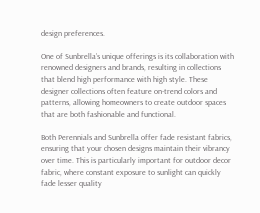design preferences.

One of Sunbrella’s unique offerings is its collaboration with renowned designers and brands, resulting in collections that blend high performance with high style. These designer collections often feature on-trend colors and patterns, allowing homeowners to create outdoor spaces that are both fashionable and functional.

Both Perennials and Sunbrella offer fade resistant fabrics, ensuring that your chosen designs maintain their vibrancy over time. This is particularly important for outdoor decor fabric, where constant exposure to sunlight can quickly fade lesser quality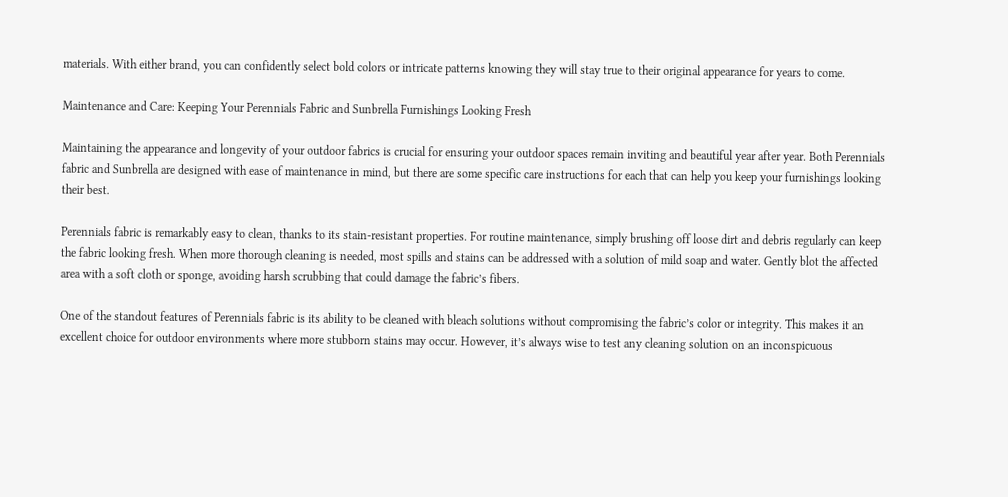materials. With either brand, you can confidently select bold colors or intricate patterns knowing they will stay true to their original appearance for years to come.

Maintenance and Care: Keeping Your Perennials Fabric and Sunbrella Furnishings Looking Fresh

Maintaining the appearance and longevity of your outdoor fabrics is crucial for ensuring your outdoor spaces remain inviting and beautiful year after year. Both Perennials fabric and Sunbrella are designed with ease of maintenance in mind, but there are some specific care instructions for each that can help you keep your furnishings looking their best.

Perennials fabric is remarkably easy to clean, thanks to its stain-resistant properties. For routine maintenance, simply brushing off loose dirt and debris regularly can keep the fabric looking fresh. When more thorough cleaning is needed, most spills and stains can be addressed with a solution of mild soap and water. Gently blot the affected area with a soft cloth or sponge, avoiding harsh scrubbing that could damage the fabric’s fibers.

One of the standout features of Perennials fabric is its ability to be cleaned with bleach solutions without compromising the fabric’s color or integrity. This makes it an excellent choice for outdoor environments where more stubborn stains may occur. However, it’s always wise to test any cleaning solution on an inconspicuous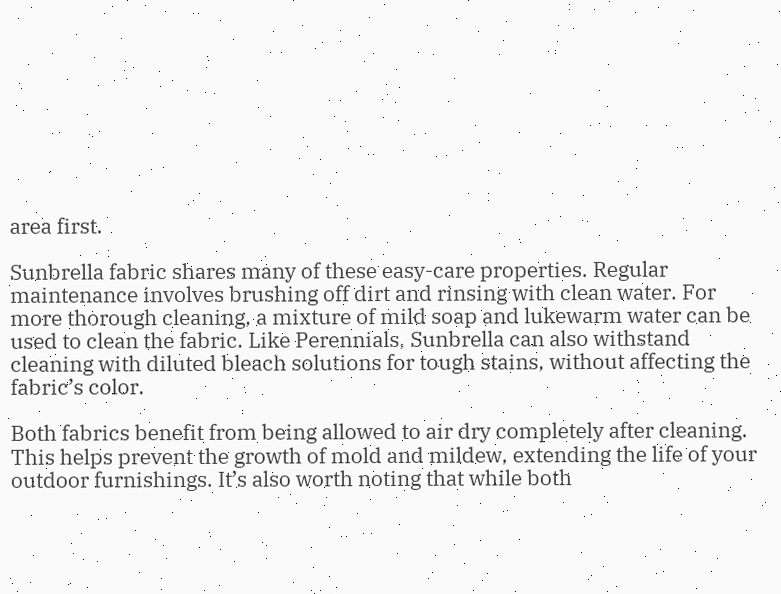area first.

Sunbrella fabric shares many of these easy-care properties. Regular maintenance involves brushing off dirt and rinsing with clean water. For more thorough cleaning, a mixture of mild soap and lukewarm water can be used to clean the fabric. Like Perennials, Sunbrella can also withstand cleaning with diluted bleach solutions for tough stains, without affecting the fabric’s color.

Both fabrics benefit from being allowed to air dry completely after cleaning. This helps prevent the growth of mold and mildew, extending the life of your outdoor furnishings. It’s also worth noting that while both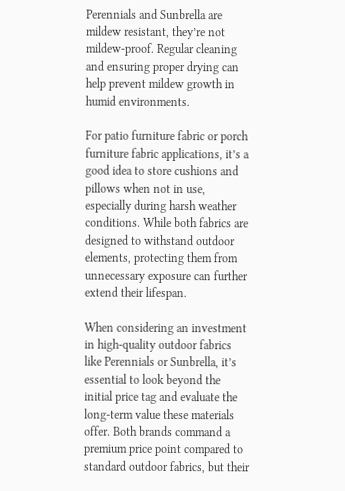Perennials and Sunbrella are mildew resistant, they’re not mildew-proof. Regular cleaning and ensuring proper drying can help prevent mildew growth in humid environments.

For patio furniture fabric or porch furniture fabric applications, it’s a good idea to store cushions and pillows when not in use, especially during harsh weather conditions. While both fabrics are designed to withstand outdoor elements, protecting them from unnecessary exposure can further extend their lifespan.

When considering an investment in high-quality outdoor fabrics like Perennials or Sunbrella, it’s essential to look beyond the initial price tag and evaluate the long-term value these materials offer. Both brands command a premium price point compared to standard outdoor fabrics, but their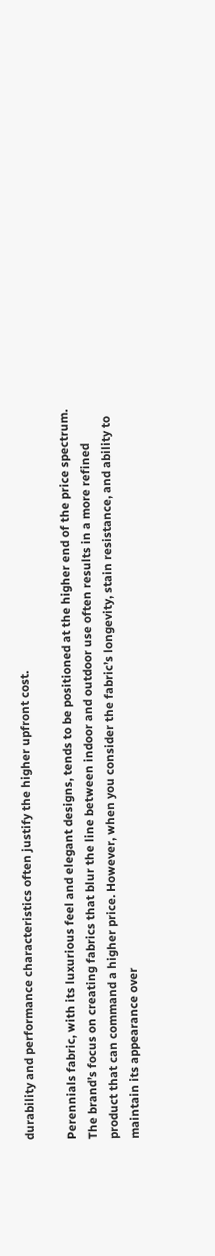durability and performance characteristics often justify the higher upfront cost.

Perennials fabric, with its luxurious feel and elegant designs, tends to be positioned at the higher end of the price spectrum. The brand’s focus on creating fabrics that blur the line between indoor and outdoor use often results in a more refined product that can command a higher price. However, when you consider the fabric’s longevity, stain resistance, and ability to maintain its appearance over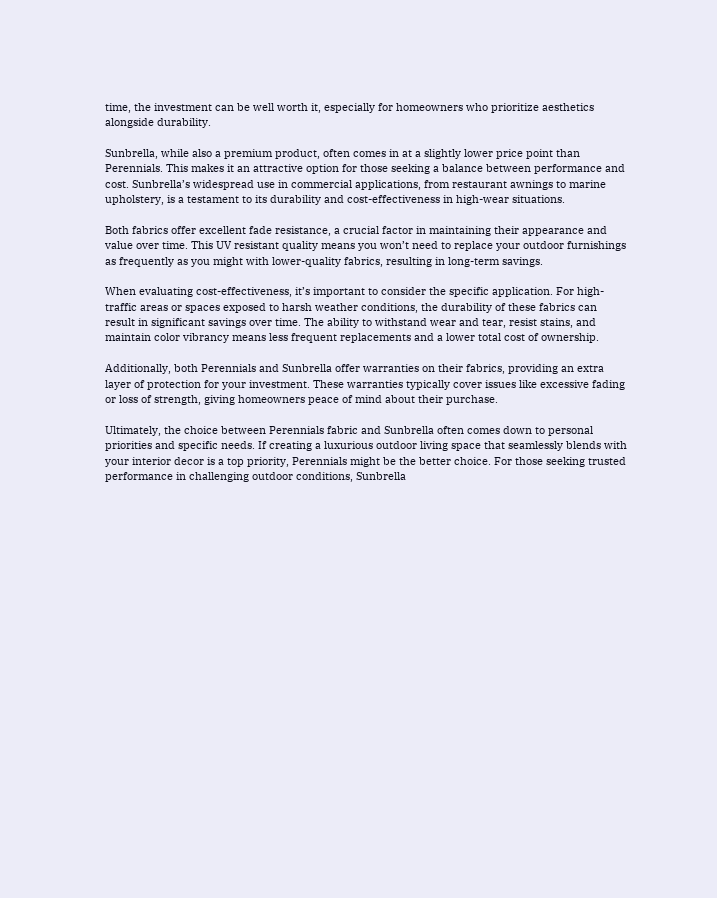time, the investment can be well worth it, especially for homeowners who prioritize aesthetics alongside durability.

Sunbrella, while also a premium product, often comes in at a slightly lower price point than Perennials. This makes it an attractive option for those seeking a balance between performance and cost. Sunbrella’s widespread use in commercial applications, from restaurant awnings to marine upholstery, is a testament to its durability and cost-effectiveness in high-wear situations.

Both fabrics offer excellent fade resistance, a crucial factor in maintaining their appearance and value over time. This UV resistant quality means you won’t need to replace your outdoor furnishings as frequently as you might with lower-quality fabrics, resulting in long-term savings.

When evaluating cost-effectiveness, it’s important to consider the specific application. For high-traffic areas or spaces exposed to harsh weather conditions, the durability of these fabrics can result in significant savings over time. The ability to withstand wear and tear, resist stains, and maintain color vibrancy means less frequent replacements and a lower total cost of ownership.

Additionally, both Perennials and Sunbrella offer warranties on their fabrics, providing an extra layer of protection for your investment. These warranties typically cover issues like excessive fading or loss of strength, giving homeowners peace of mind about their purchase.

Ultimately, the choice between Perennials fabric and Sunbrella often comes down to personal priorities and specific needs. If creating a luxurious outdoor living space that seamlessly blends with your interior decor is a top priority, Perennials might be the better choice. For those seeking trusted performance in challenging outdoor conditions, Sunbrella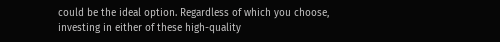could be the ideal option. Regardless of which you choose, investing in either of these high-quality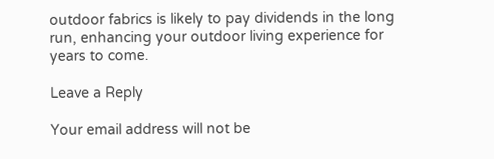outdoor fabrics is likely to pay dividends in the long run, enhancing your outdoor living experience for years to come.

Leave a Reply

Your email address will not be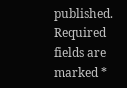published. Required fields are marked *